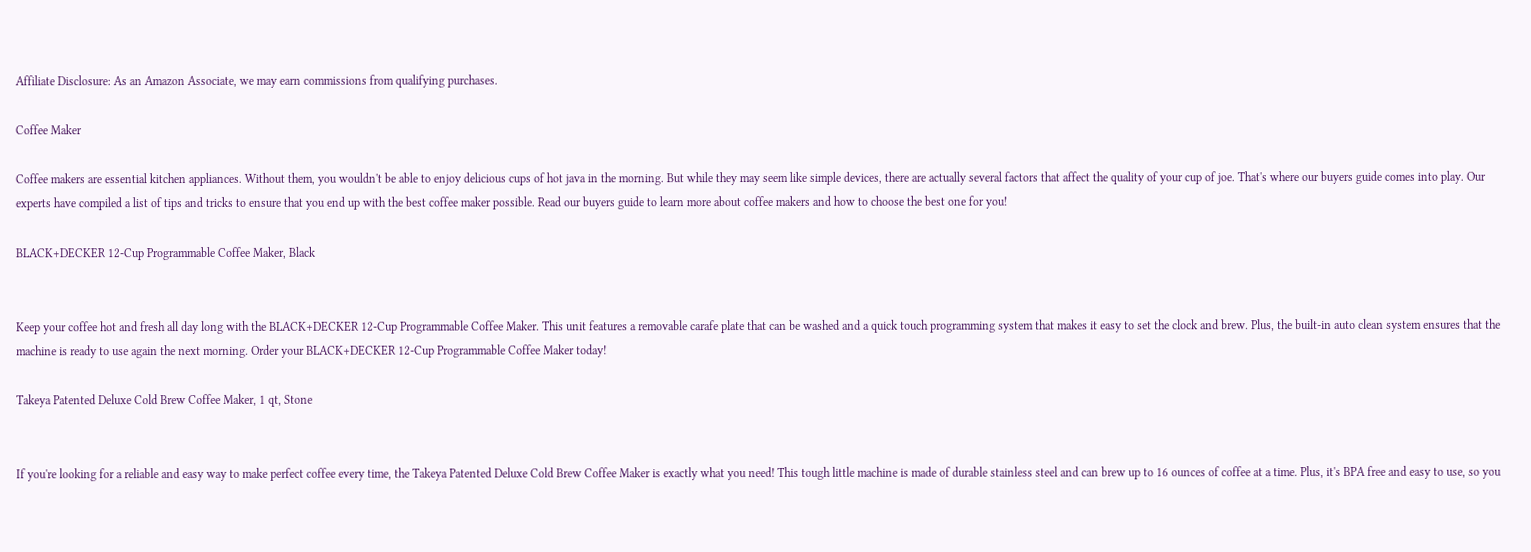Affiliate Disclosure: As an Amazon Associate, we may earn commissions from qualifying purchases.

Coffee Maker

Coffee makers are essential kitchen appliances. Without them, you wouldn't be able to enjoy delicious cups of hot java in the morning. But while they may seem like simple devices, there are actually several factors that affect the quality of your cup of joe. That's where our buyers guide comes into play. Our experts have compiled a list of tips and tricks to ensure that you end up with the best coffee maker possible. Read our buyers guide to learn more about coffee makers and how to choose the best one for you!

BLACK+DECKER 12-Cup Programmable Coffee Maker, Black


Keep your coffee hot and fresh all day long with the BLACK+DECKER 12-Cup Programmable Coffee Maker. This unit features a removable carafe plate that can be washed and a quick touch programming system that makes it easy to set the clock and brew. Plus, the built-in auto clean system ensures that the machine is ready to use again the next morning. Order your BLACK+DECKER 12-Cup Programmable Coffee Maker today!

Takeya Patented Deluxe Cold Brew Coffee Maker, 1 qt, Stone


If you're looking for a reliable and easy way to make perfect coffee every time, the Takeya Patented Deluxe Cold Brew Coffee Maker is exactly what you need! This tough little machine is made of durable stainless steel and can brew up to 16 ounces of coffee at a time. Plus, it's BPA free and easy to use, so you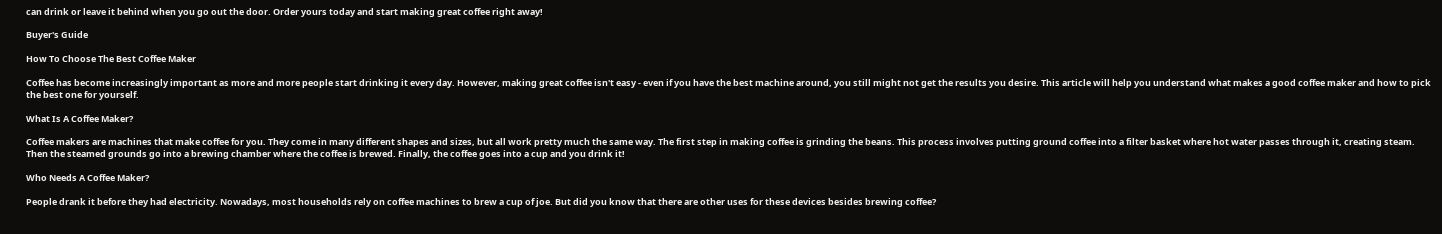can drink or leave it behind when you go out the door. Order yours today and start making great coffee right away!

Buyer's Guide

How To Choose The Best Coffee Maker

Coffee has become increasingly important as more and more people start drinking it every day. However, making great coffee isn't easy - even if you have the best machine around, you still might not get the results you desire. This article will help you understand what makes a good coffee maker and how to pick the best one for yourself.

What Is A Coffee Maker?

Coffee makers are machines that make coffee for you. They come in many different shapes and sizes, but all work pretty much the same way. The first step in making coffee is grinding the beans. This process involves putting ground coffee into a filter basket where hot water passes through it, creating steam. Then the steamed grounds go into a brewing chamber where the coffee is brewed. Finally, the coffee goes into a cup and you drink it!

Who Needs A Coffee Maker?

People drank it before they had electricity. Nowadays, most households rely on coffee machines to brew a cup of joe. But did you know that there are other uses for these devices besides brewing coffee?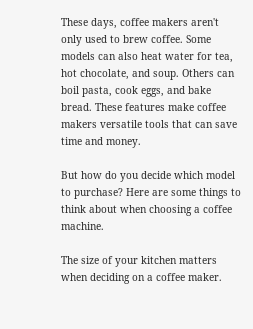These days, coffee makers aren't only used to brew coffee. Some models can also heat water for tea, hot chocolate, and soup. Others can boil pasta, cook eggs, and bake bread. These features make coffee makers versatile tools that can save time and money.

But how do you decide which model to purchase? Here are some things to think about when choosing a coffee machine.

The size of your kitchen matters when deciding on a coffee maker.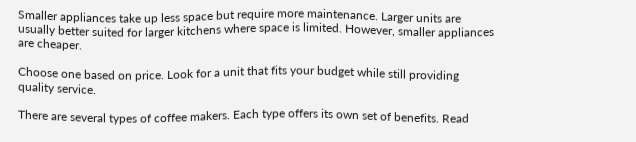Smaller appliances take up less space but require more maintenance. Larger units are usually better suited for larger kitchens where space is limited. However, smaller appliances are cheaper.

Choose one based on price. Look for a unit that fits your budget while still providing quality service.

There are several types of coffee makers. Each type offers its own set of benefits. Read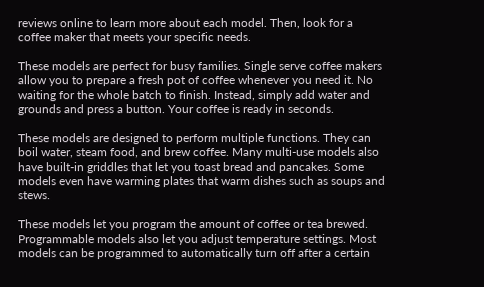reviews online to learn more about each model. Then, look for a coffee maker that meets your specific needs.

These models are perfect for busy families. Single serve coffee makers allow you to prepare a fresh pot of coffee whenever you need it. No waiting for the whole batch to finish. Instead, simply add water and grounds and press a button. Your coffee is ready in seconds.

These models are designed to perform multiple functions. They can boil water, steam food, and brew coffee. Many multi-use models also have built-in griddles that let you toast bread and pancakes. Some models even have warming plates that warm dishes such as soups and stews.

These models let you program the amount of coffee or tea brewed. Programmable models also let you adjust temperature settings. Most models can be programmed to automatically turn off after a certain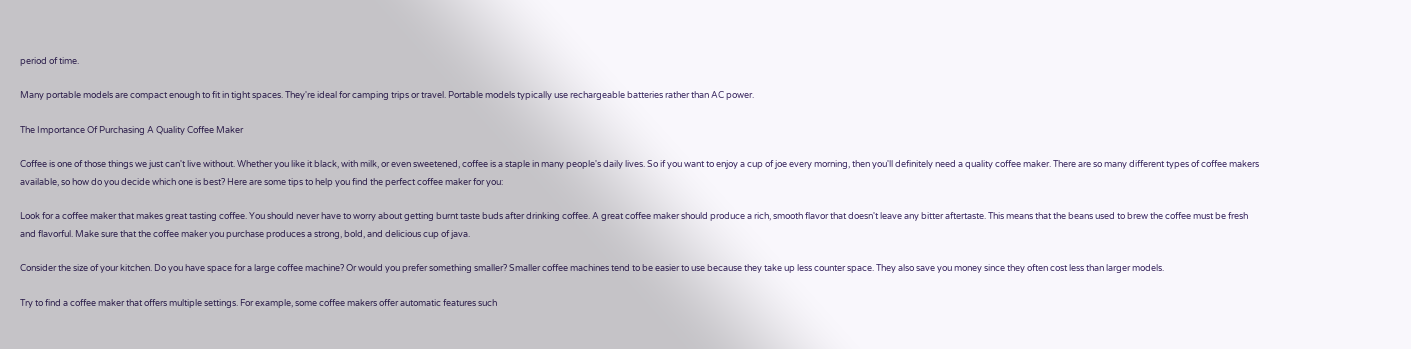period of time.

Many portable models are compact enough to fit in tight spaces. They're ideal for camping trips or travel. Portable models typically use rechargeable batteries rather than AC power.

The Importance Of Purchasing A Quality Coffee Maker

Coffee is one of those things we just can't live without. Whether you like it black, with milk, or even sweetened, coffee is a staple in many people's daily lives. So if you want to enjoy a cup of joe every morning, then you'll definitely need a quality coffee maker. There are so many different types of coffee makers available, so how do you decide which one is best? Here are some tips to help you find the perfect coffee maker for you:

Look for a coffee maker that makes great tasting coffee. You should never have to worry about getting burnt taste buds after drinking coffee. A great coffee maker should produce a rich, smooth flavor that doesn't leave any bitter aftertaste. This means that the beans used to brew the coffee must be fresh and flavorful. Make sure that the coffee maker you purchase produces a strong, bold, and delicious cup of java.

Consider the size of your kitchen. Do you have space for a large coffee machine? Or would you prefer something smaller? Smaller coffee machines tend to be easier to use because they take up less counter space. They also save you money since they often cost less than larger models.

Try to find a coffee maker that offers multiple settings. For example, some coffee makers offer automatic features such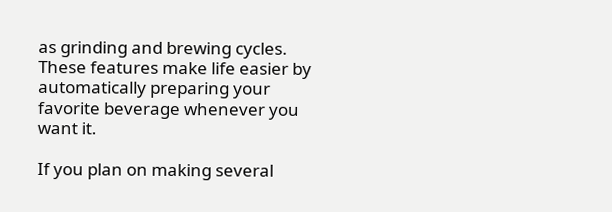as grinding and brewing cycles. These features make life easier by automatically preparing your favorite beverage whenever you want it.

If you plan on making several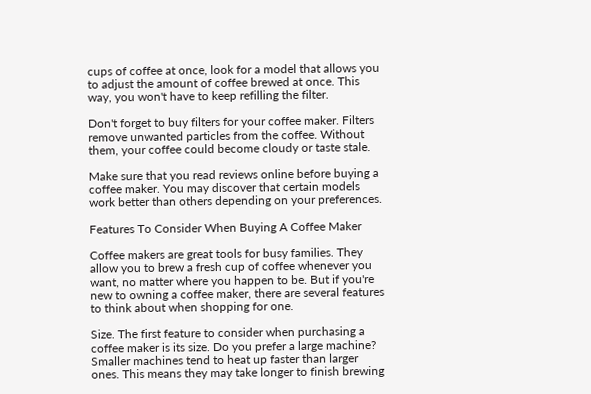cups of coffee at once, look for a model that allows you to adjust the amount of coffee brewed at once. This way, you won't have to keep refilling the filter.

Don't forget to buy filters for your coffee maker. Filters remove unwanted particles from the coffee. Without them, your coffee could become cloudy or taste stale.

Make sure that you read reviews online before buying a coffee maker. You may discover that certain models work better than others depending on your preferences.

Features To Consider When Buying A Coffee Maker

Coffee makers are great tools for busy families. They allow you to brew a fresh cup of coffee whenever you want, no matter where you happen to be. But if you're new to owning a coffee maker, there are several features to think about when shopping for one.

Size. The first feature to consider when purchasing a coffee maker is its size. Do you prefer a large machine? Smaller machines tend to heat up faster than larger ones. This means they may take longer to finish brewing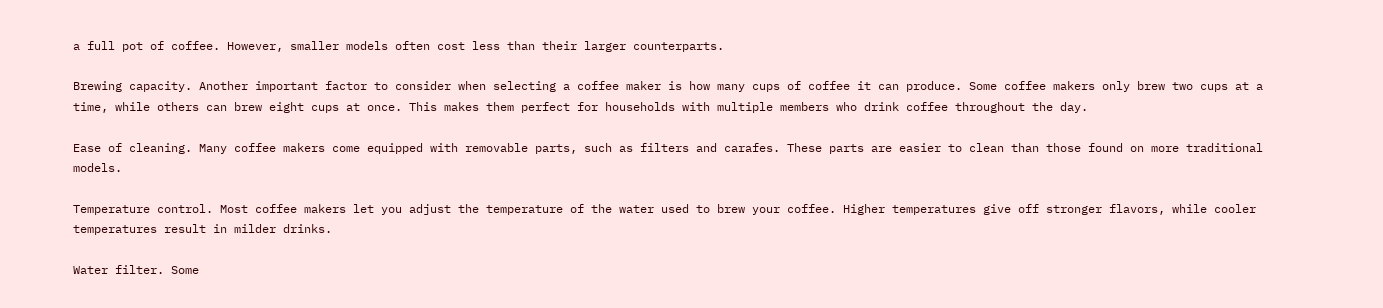a full pot of coffee. However, smaller models often cost less than their larger counterparts.

Brewing capacity. Another important factor to consider when selecting a coffee maker is how many cups of coffee it can produce. Some coffee makers only brew two cups at a time, while others can brew eight cups at once. This makes them perfect for households with multiple members who drink coffee throughout the day.

Ease of cleaning. Many coffee makers come equipped with removable parts, such as filters and carafes. These parts are easier to clean than those found on more traditional models.

Temperature control. Most coffee makers let you adjust the temperature of the water used to brew your coffee. Higher temperatures give off stronger flavors, while cooler temperatures result in milder drinks.

Water filter. Some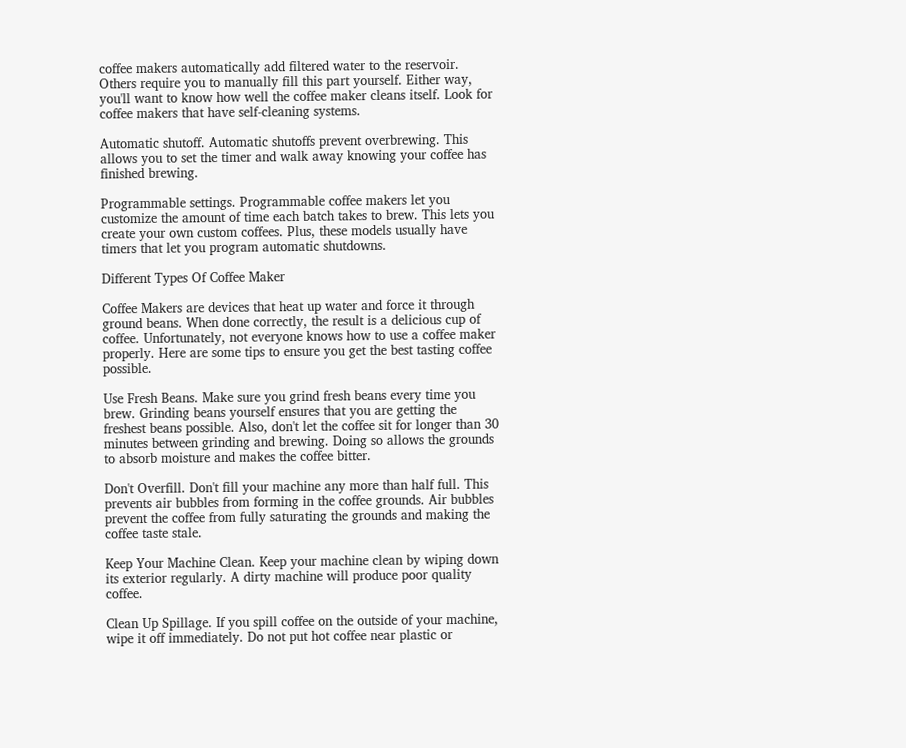coffee makers automatically add filtered water to the reservoir. Others require you to manually fill this part yourself. Either way, you'll want to know how well the coffee maker cleans itself. Look for coffee makers that have self-cleaning systems.

Automatic shutoff. Automatic shutoffs prevent overbrewing. This allows you to set the timer and walk away knowing your coffee has finished brewing.

Programmable settings. Programmable coffee makers let you customize the amount of time each batch takes to brew. This lets you create your own custom coffees. Plus, these models usually have timers that let you program automatic shutdowns.

Different Types Of Coffee Maker

Coffee Makers are devices that heat up water and force it through ground beans. When done correctly, the result is a delicious cup of coffee. Unfortunately, not everyone knows how to use a coffee maker properly. Here are some tips to ensure you get the best tasting coffee possible.

Use Fresh Beans. Make sure you grind fresh beans every time you brew. Grinding beans yourself ensures that you are getting the freshest beans possible. Also, don't let the coffee sit for longer than 30 minutes between grinding and brewing. Doing so allows the grounds to absorb moisture and makes the coffee bitter.

Don't Overfill. Don't fill your machine any more than half full. This prevents air bubbles from forming in the coffee grounds. Air bubbles prevent the coffee from fully saturating the grounds and making the coffee taste stale.

Keep Your Machine Clean. Keep your machine clean by wiping down its exterior regularly. A dirty machine will produce poor quality coffee.

Clean Up Spillage. If you spill coffee on the outside of your machine, wipe it off immediately. Do not put hot coffee near plastic or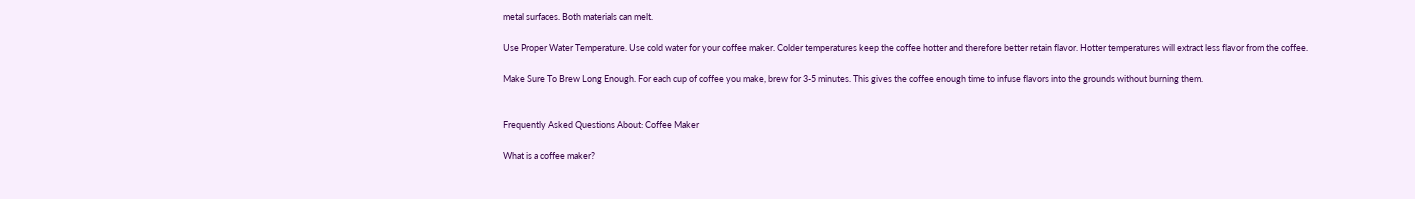metal surfaces. Both materials can melt.

Use Proper Water Temperature. Use cold water for your coffee maker. Colder temperatures keep the coffee hotter and therefore better retain flavor. Hotter temperatures will extract less flavor from the coffee.

Make Sure To Brew Long Enough. For each cup of coffee you make, brew for 3-5 minutes. This gives the coffee enough time to infuse flavors into the grounds without burning them.


Frequently Asked Questions About: Coffee Maker

What is a coffee maker?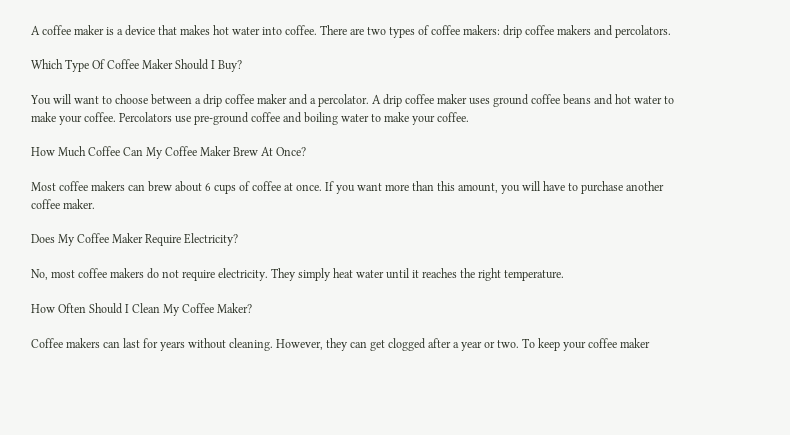A coffee maker is a device that makes hot water into coffee. There are two types of coffee makers: drip coffee makers and percolators.

Which Type Of Coffee Maker Should I Buy?

You will want to choose between a drip coffee maker and a percolator. A drip coffee maker uses ground coffee beans and hot water to make your coffee. Percolators use pre-ground coffee and boiling water to make your coffee.

How Much Coffee Can My Coffee Maker Brew At Once?

Most coffee makers can brew about 6 cups of coffee at once. If you want more than this amount, you will have to purchase another coffee maker.

Does My Coffee Maker Require Electricity?

No, most coffee makers do not require electricity. They simply heat water until it reaches the right temperature.

How Often Should I Clean My Coffee Maker?

Coffee makers can last for years without cleaning. However, they can get clogged after a year or two. To keep your coffee maker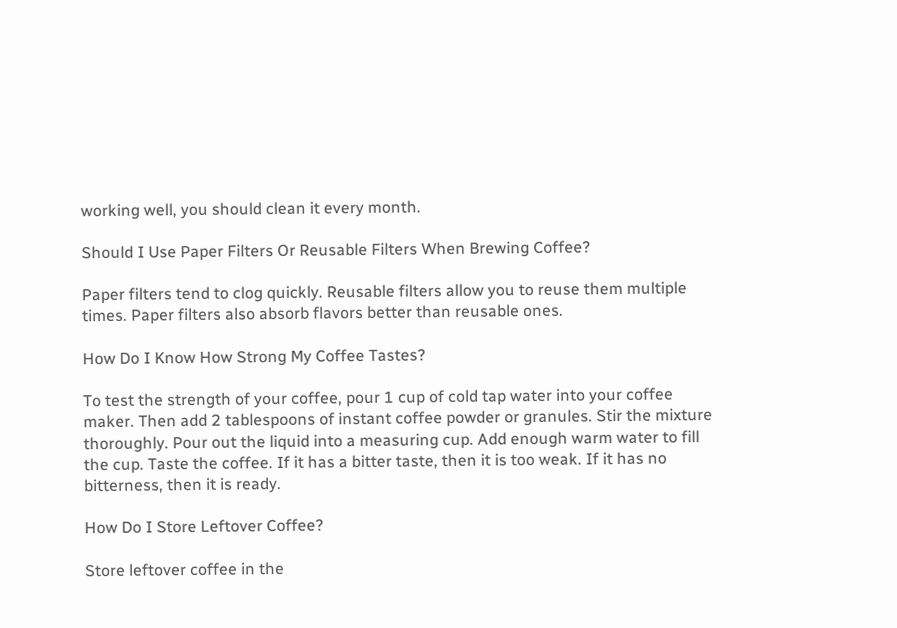working well, you should clean it every month.

Should I Use Paper Filters Or Reusable Filters When Brewing Coffee?

Paper filters tend to clog quickly. Reusable filters allow you to reuse them multiple times. Paper filters also absorb flavors better than reusable ones.

How Do I Know How Strong My Coffee Tastes?

To test the strength of your coffee, pour 1 cup of cold tap water into your coffee maker. Then add 2 tablespoons of instant coffee powder or granules. Stir the mixture thoroughly. Pour out the liquid into a measuring cup. Add enough warm water to fill the cup. Taste the coffee. If it has a bitter taste, then it is too weak. If it has no bitterness, then it is ready.

How Do I Store Leftover Coffee?

Store leftover coffee in the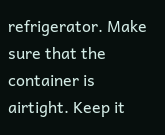refrigerator. Make sure that the container is airtight. Keep it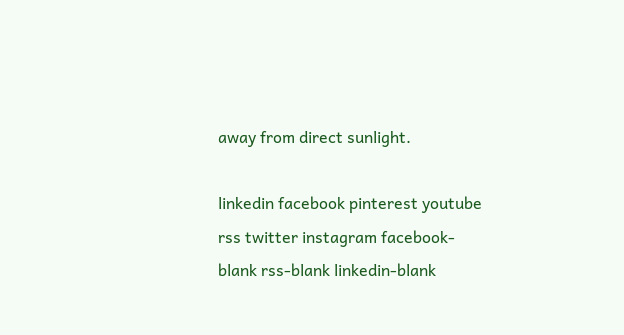away from direct sunlight.

linkedin facebook pinterest youtube rss twitter instagram facebook-blank rss-blank linkedin-blank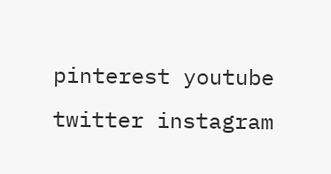pinterest youtube twitter instagram